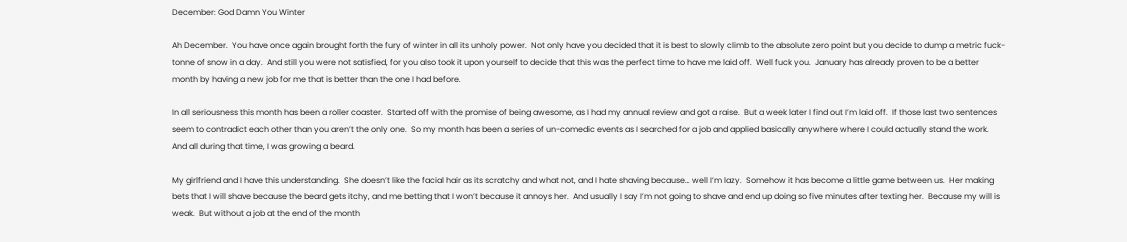December: God Damn You Winter

Ah December.  You have once again brought forth the fury of winter in all its unholy power.  Not only have you decided that it is best to slowly climb to the absolute zero point but you decide to dump a metric fuck-tonne of snow in a day.  And still you were not satisfied, for you also took it upon yourself to decide that this was the perfect time to have me laid off.  Well fuck you.  January has already proven to be a better month by having a new job for me that is better than the one I had before.

In all seriousness this month has been a roller coaster.  Started off with the promise of being awesome, as I had my annual review and got a raise.  But a week later I find out I’m laid off.  If those last two sentences seem to contradict each other than you aren’t the only one.  So my month has been a series of un-comedic events as I searched for a job and applied basically anywhere where I could actually stand the work.  And all during that time, I was growing a beard.

My girlfriend and I have this understanding.  She doesn’t like the facial hair as its scratchy and what not, and I hate shaving because… well I’m lazy.  Somehow it has become a little game between us.  Her making bets that I will shave because the beard gets itchy, and me betting that I won’t because it annoys her.  And usually I say I’m not going to shave and end up doing so five minutes after texting her.  Because my will is weak.  But without a job at the end of the month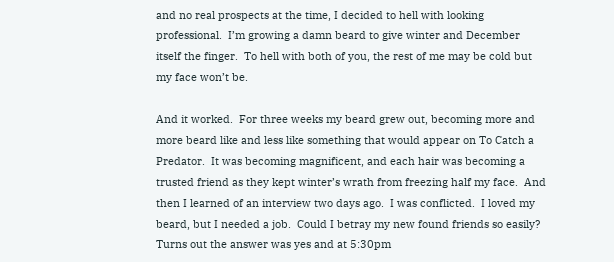and no real prospects at the time, I decided to hell with looking professional.  I’m growing a damn beard to give winter and December itself the finger.  To hell with both of you, the rest of me may be cold but my face won’t be.

And it worked.  For three weeks my beard grew out, becoming more and more beard like and less like something that would appear on To Catch a Predator.  It was becoming magnificent, and each hair was becoming a trusted friend as they kept winter’s wrath from freezing half my face.  And then I learned of an interview two days ago.  I was conflicted.  I loved my beard, but I needed a job.  Could I betray my new found friends so easily?  Turns out the answer was yes and at 5:30pm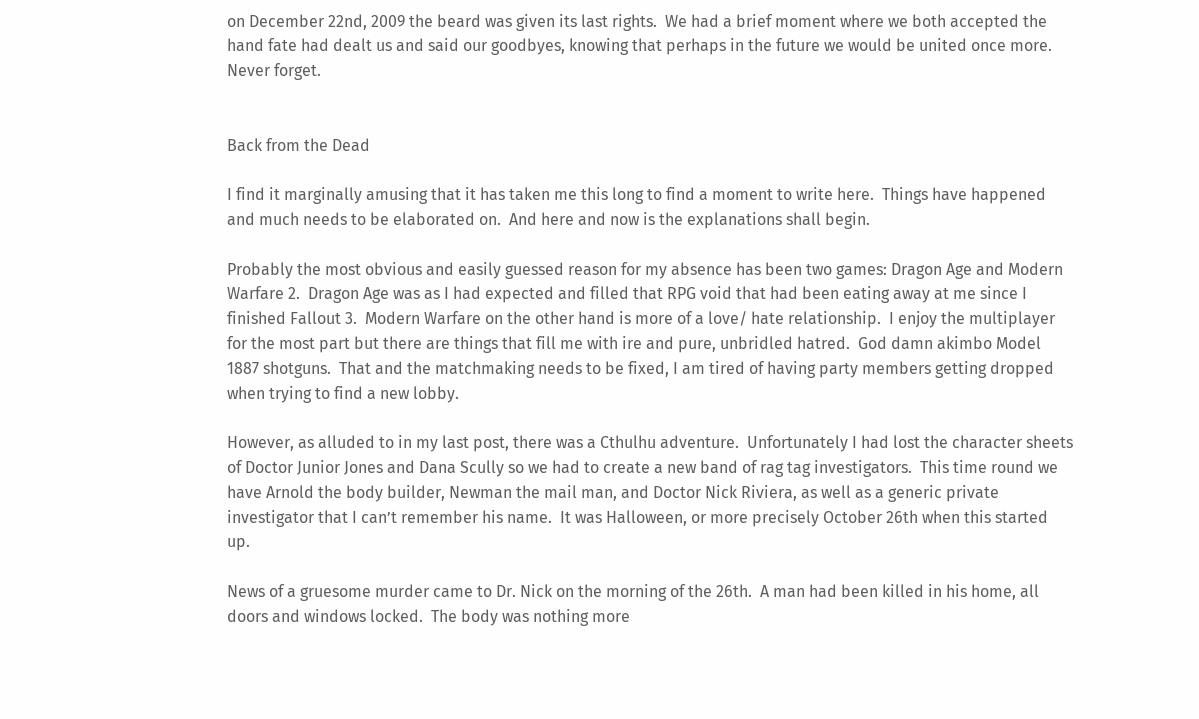on December 22nd, 2009 the beard was given its last rights.  We had a brief moment where we both accepted the hand fate had dealt us and said our goodbyes, knowing that perhaps in the future we would be united once more. Never forget.


Back from the Dead

I find it marginally amusing that it has taken me this long to find a moment to write here.  Things have happened and much needs to be elaborated on.  And here and now is the explanations shall begin.

Probably the most obvious and easily guessed reason for my absence has been two games: Dragon Age and Modern Warfare 2.  Dragon Age was as I had expected and filled that RPG void that had been eating away at me since I finished Fallout 3.  Modern Warfare on the other hand is more of a love/ hate relationship.  I enjoy the multiplayer for the most part but there are things that fill me with ire and pure, unbridled hatred.  God damn akimbo Model 1887 shotguns.  That and the matchmaking needs to be fixed, I am tired of having party members getting dropped when trying to find a new lobby.

However, as alluded to in my last post, there was a Cthulhu adventure.  Unfortunately I had lost the character sheets of Doctor Junior Jones and Dana Scully so we had to create a new band of rag tag investigators.  This time round we have Arnold the body builder, Newman the mail man, and Doctor Nick Riviera, as well as a generic private investigator that I can’t remember his name.  It was Halloween, or more precisely October 26th when this started up.

News of a gruesome murder came to Dr. Nick on the morning of the 26th.  A man had been killed in his home, all doors and windows locked.  The body was nothing more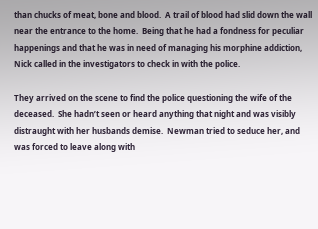than chucks of meat, bone and blood.  A trail of blood had slid down the wall near the entrance to the home.  Being that he had a fondness for peculiar happenings and that he was in need of managing his morphine addiction, Nick called in the investigators to check in with the police.

They arrived on the scene to find the police questioning the wife of the deceased.  She hadn’t seen or heard anything that night and was visibly distraught with her husbands demise.  Newman tried to seduce her, and was forced to leave along with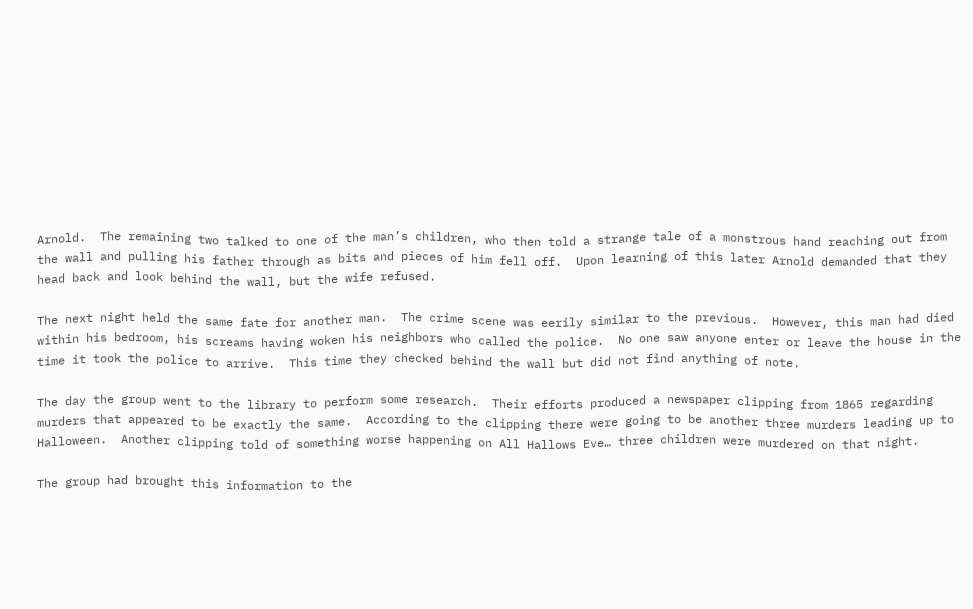Arnold.  The remaining two talked to one of the man’s children, who then told a strange tale of a monstrous hand reaching out from the wall and pulling his father through as bits and pieces of him fell off.  Upon learning of this later Arnold demanded that they head back and look behind the wall, but the wife refused.

The next night held the same fate for another man.  The crime scene was eerily similar to the previous.  However, this man had died within his bedroom, his screams having woken his neighbors who called the police.  No one saw anyone enter or leave the house in the time it took the police to arrive.  This time they checked behind the wall but did not find anything of note.

The day the group went to the library to perform some research.  Their efforts produced a newspaper clipping from 1865 regarding murders that appeared to be exactly the same.  According to the clipping there were going to be another three murders leading up to Halloween.  Another clipping told of something worse happening on All Hallows Eve… three children were murdered on that night.

The group had brought this information to the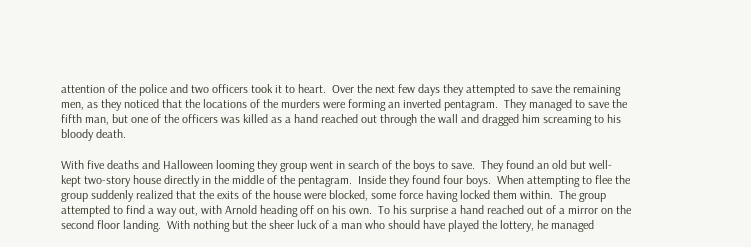attention of the police and two officers took it to heart.  Over the next few days they attempted to save the remaining men, as they noticed that the locations of the murders were forming an inverted pentagram.  They managed to save the fifth man, but one of the officers was killed as a hand reached out through the wall and dragged him screaming to his bloody death.

With five deaths and Halloween looming they group went in search of the boys to save.  They found an old but well-kept two-story house directly in the middle of the pentagram.  Inside they found four boys.  When attempting to flee the group suddenly realized that the exits of the house were blocked, some force having locked them within.  The group attempted to find a way out, with Arnold heading off on his own.  To his surprise a hand reached out of a mirror on the second floor landing.  With nothing but the sheer luck of a man who should have played the lottery, he managed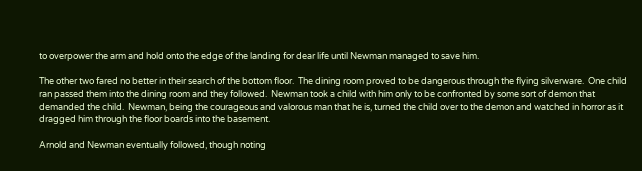to overpower the arm and hold onto the edge of the landing for dear life until Newman managed to save him.

The other two fared no better in their search of the bottom floor.  The dining room proved to be dangerous through the flying silverware.  One child ran passed them into the dining room and they followed.  Newman took a child with him only to be confronted by some sort of demon that demanded the child.  Newman, being the courageous and valorous man that he is, turned the child over to the demon and watched in horror as it dragged him through the floor boards into the basement.

Arnold and Newman eventually followed, though noting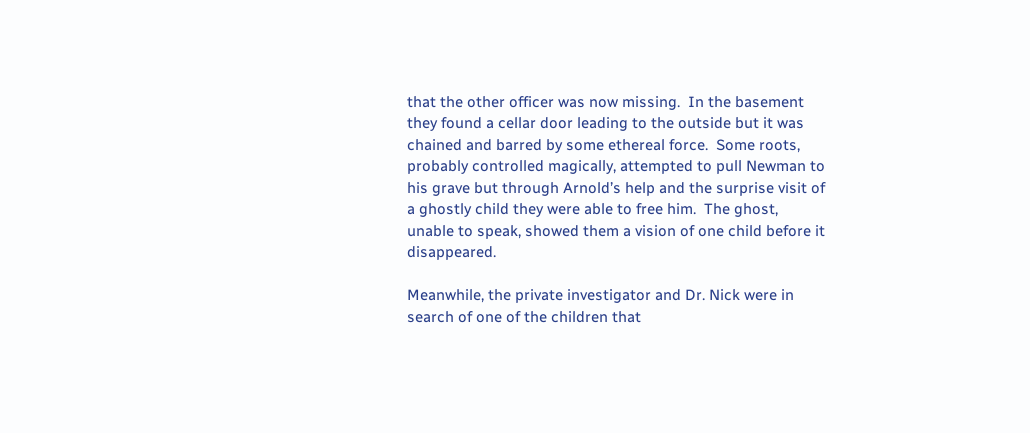that the other officer was now missing.  In the basement they found a cellar door leading to the outside but it was chained and barred by some ethereal force.  Some roots, probably controlled magically, attempted to pull Newman to his grave but through Arnold’s help and the surprise visit of a ghostly child they were able to free him.  The ghost, unable to speak, showed them a vision of one child before it disappeared.

Meanwhile, the private investigator and Dr. Nick were in search of one of the children that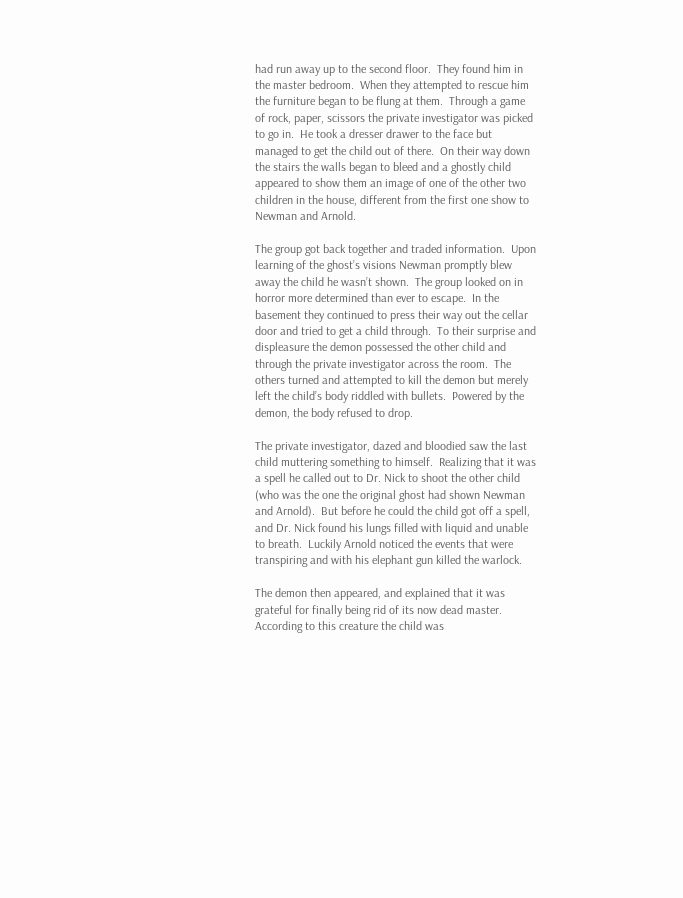had run away up to the second floor.  They found him in the master bedroom.  When they attempted to rescue him the furniture began to be flung at them.  Through a game of rock, paper, scissors the private investigator was picked to go in.  He took a dresser drawer to the face but managed to get the child out of there.  On their way down the stairs the walls began to bleed and a ghostly child appeared to show them an image of one of the other two children in the house, different from the first one show to Newman and Arnold.

The group got back together and traded information.  Upon learning of the ghost’s visions Newman promptly blew away the child he wasn’t shown.  The group looked on in horror more determined than ever to escape.  In the basement they continued to press their way out the cellar door and tried to get a child through.  To their surprise and displeasure the demon possessed the other child and through the private investigator across the room.  The others turned and attempted to kill the demon but merely left the child’s body riddled with bullets.  Powered by the demon, the body refused to drop.

The private investigator, dazed and bloodied saw the last child muttering something to himself.  Realizing that it was a spell he called out to Dr. Nick to shoot the other child (who was the one the original ghost had shown Newman and Arnold).  But before he could the child got off a spell, and Dr. Nick found his lungs filled with liquid and unable to breath.  Luckily Arnold noticed the events that were transpiring and with his elephant gun killed the warlock.

The demon then appeared, and explained that it was grateful for finally being rid of its now dead master.  According to this creature the child was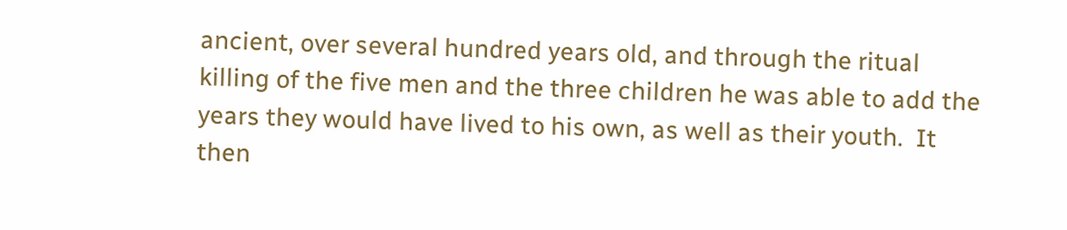ancient, over several hundred years old, and through the ritual killing of the five men and the three children he was able to add the years they would have lived to his own, as well as their youth.  It then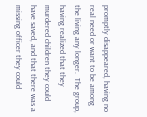promptly disappeared, having no real need or want to be among the living any longer.  The group, having realized that they murdered children they could have saved, and that there was a missing officer they could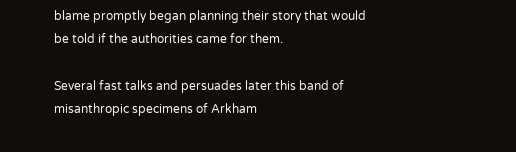blame promptly began planning their story that would be told if the authorities came for them.

Several fast talks and persuades later this band of misanthropic specimens of Arkham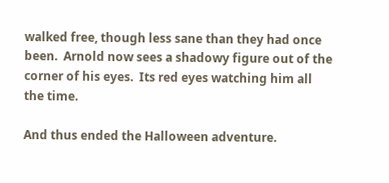walked free, though less sane than they had once been.  Arnold now sees a shadowy figure out of the corner of his eyes.  Its red eyes watching him all the time.

And thus ended the Halloween adventure.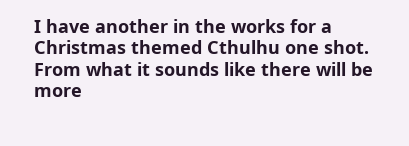I have another in the works for a Christmas themed Cthulhu one shot.  From what it sounds like there will be more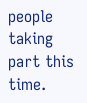people taking part this time.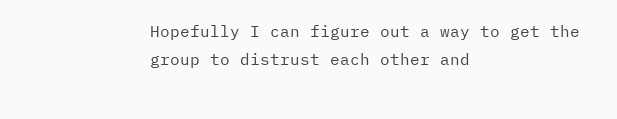Hopefully I can figure out a way to get the group to distrust each other and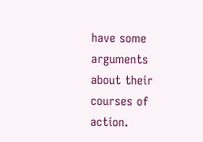have some arguments about their courses of action.